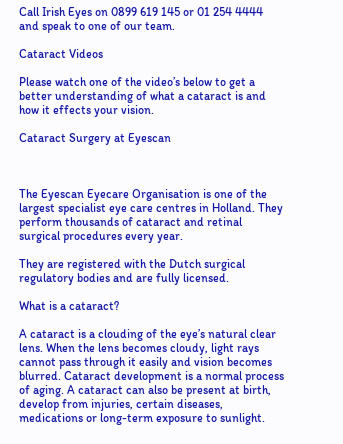Call Irish Eyes on 0899 619 145 or 01 254 4444 and speak to one of our team.

Cataract Videos

Please watch one of the video’s below to get a better understanding of what a cataract is and how it effects your vision.

Cataract Surgery at Eyescan



The Eyescan Eyecare Organisation is one of the largest specialist eye care centres in Holland. They perform thousands of cataract and retinal surgical procedures every year.

They are registered with the Dutch surgical regulatory bodies and are fully licensed.

What is a cataract?

A cataract is a clouding of the eye’s natural clear lens. When the lens becomes cloudy, light rays cannot pass through it easily and vision becomes blurred. Cataract development is a normal process of aging. A cataract can also be present at birth, develop from injuries, certain diseases, medications or long-term exposure to sunlight.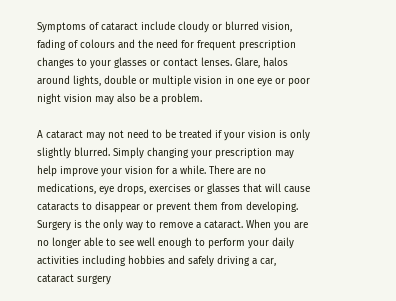Symptoms of cataract include cloudy or blurred vision, fading of colours and the need for frequent prescription changes to your glasses or contact lenses. Glare, halos around lights, double or multiple vision in one eye or poor night vision may also be a problem.

A cataract may not need to be treated if your vision is only slightly blurred. Simply changing your prescription may help improve your vision for a while. There are no medications, eye drops, exercises or glasses that will cause cataracts to disappear or prevent them from developing. Surgery is the only way to remove a cataract. When you are no longer able to see well enough to perform your daily activities including hobbies and safely driving a car, cataract surgery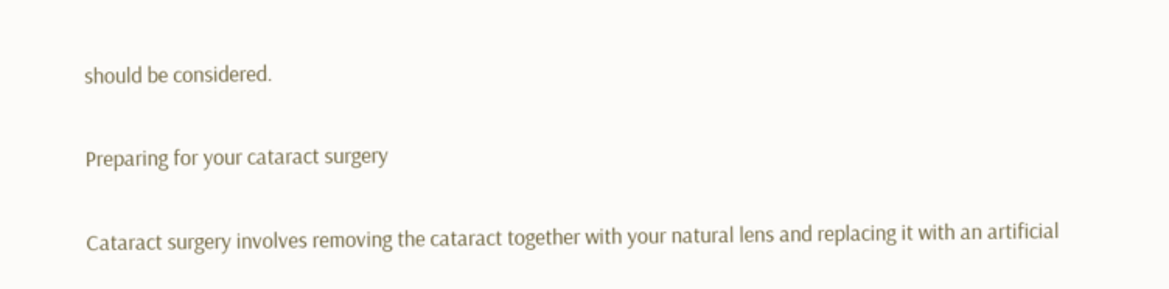should be considered.

Preparing for your cataract surgery

Cataract surgery involves removing the cataract together with your natural lens and replacing it with an artificial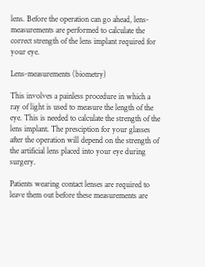lens. Before the operation can go ahead, lens-measurements are performed to calculate the correct strength of the lens implant required for your eye.

Lens-measurements (biometry)

This involves a painless procedure in which a ray of light is used to measure the length of the eye. This is needed to calculate the strength of the lens implant. The presciption for your glasses after the operation will depend on the strength of the artificial lens placed into your eye during surgery.

Patients wearing contact lenses are required to leave them out before these measurements are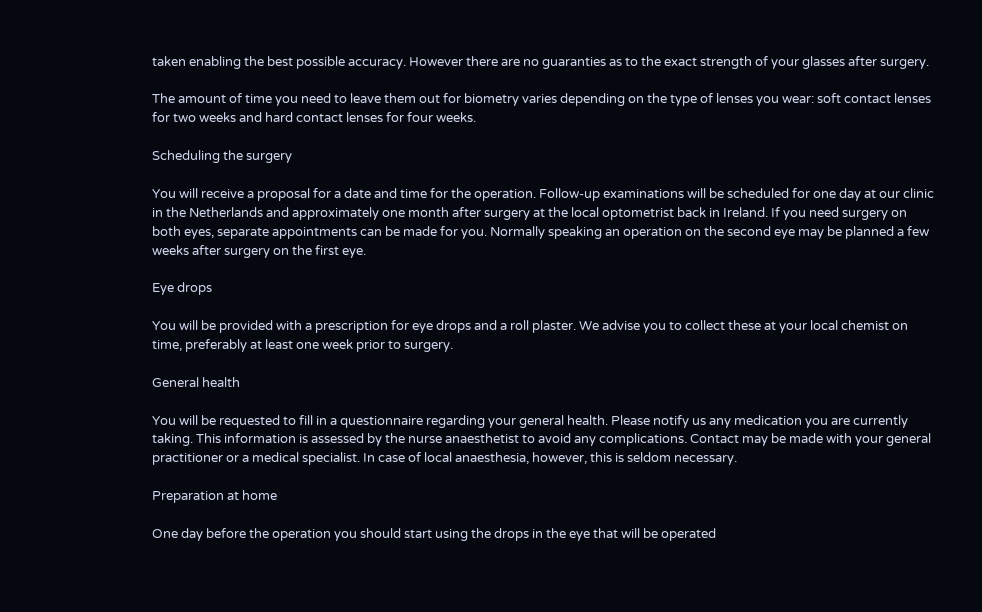taken enabling the best possible accuracy. However there are no guaranties as to the exact strength of your glasses after surgery.

The amount of time you need to leave them out for biometry varies depending on the type of lenses you wear: soft contact lenses for two weeks and hard contact lenses for four weeks.

Scheduling the surgery

You will receive a proposal for a date and time for the operation. Follow-up examinations will be scheduled for one day at our clinic in the Netherlands and approximately one month after surgery at the local optometrist back in Ireland. If you need surgery on both eyes, separate appointments can be made for you. Normally speaking an operation on the second eye may be planned a few weeks after surgery on the first eye.

Eye drops

You will be provided with a prescription for eye drops and a roll plaster. We advise you to collect these at your local chemist on time, preferably at least one week prior to surgery.

General health

You will be requested to fill in a questionnaire regarding your general health. Please notify us any medication you are currently taking. This information is assessed by the nurse anaesthetist to avoid any complications. Contact may be made with your general practitioner or a medical specialist. In case of local anaesthesia, however, this is seldom necessary.

Preparation at home

One day before the operation you should start using the drops in the eye that will be operated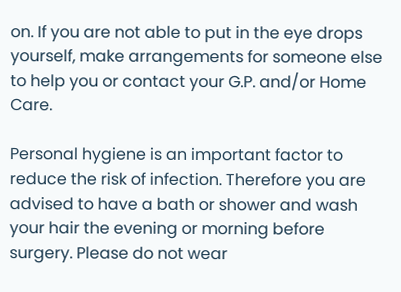on. If you are not able to put in the eye drops yourself, make arrangements for someone else to help you or contact your G.P. and/or Home Care.

Personal hygiene is an important factor to reduce the risk of infection. Therefore you are advised to have a bath or shower and wash your hair the evening or morning before surgery. Please do not wear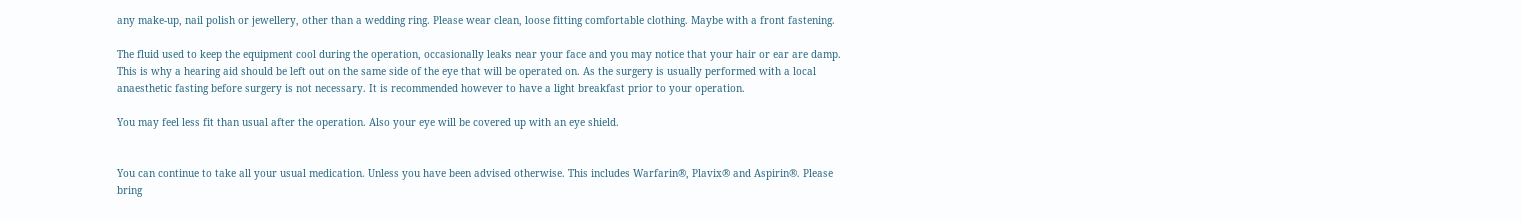any make-up, nail polish or jewellery, other than a wedding ring. Please wear clean, loose fitting comfortable clothing. Maybe with a front fastening.

The fluid used to keep the equipment cool during the operation, occasionally leaks near your face and you may notice that your hair or ear are damp. This is why a hearing aid should be left out on the same side of the eye that will be operated on. As the surgery is usually performed with a local anaesthetic fasting before surgery is not necessary. It is recommended however to have a light breakfast prior to your operation.

You may feel less fit than usual after the operation. Also your eye will be covered up with an eye shield.


You can continue to take all your usual medication. Unless you have been advised otherwise. This includes Warfarin®, Plavix® and Aspirin®. Please bring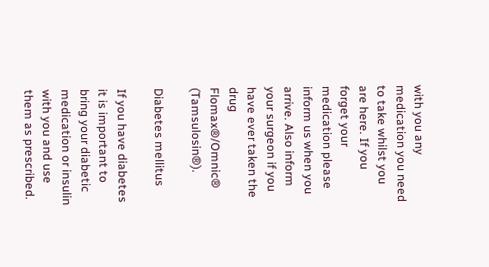with you any medication you need to take whilst you are here. If you forget your medication please inform us when you arrive. Also inform your surgeon if you have ever taken the drug Flomax®/Omnic® (Tamsulosin®).

Diabetes mellitus

If you have diabetes it is important to bring your diabetic medication or insulin with you and use them as prescribed.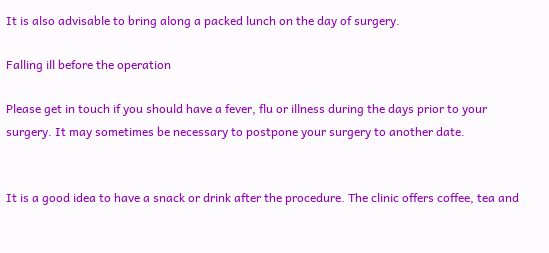It is also advisable to bring along a packed lunch on the day of surgery.

Falling ill before the operation

Please get in touch if you should have a fever, flu or illness during the days prior to your surgery. It may sometimes be necessary to postpone your surgery to another date.


It is a good idea to have a snack or drink after the procedure. The clinic offers coffee, tea and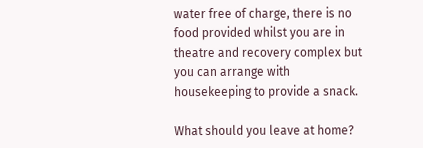water free of charge, there is no food provided whilst you are in theatre and recovery complex but you can arrange with housekeeping to provide a snack.

What should you leave at home?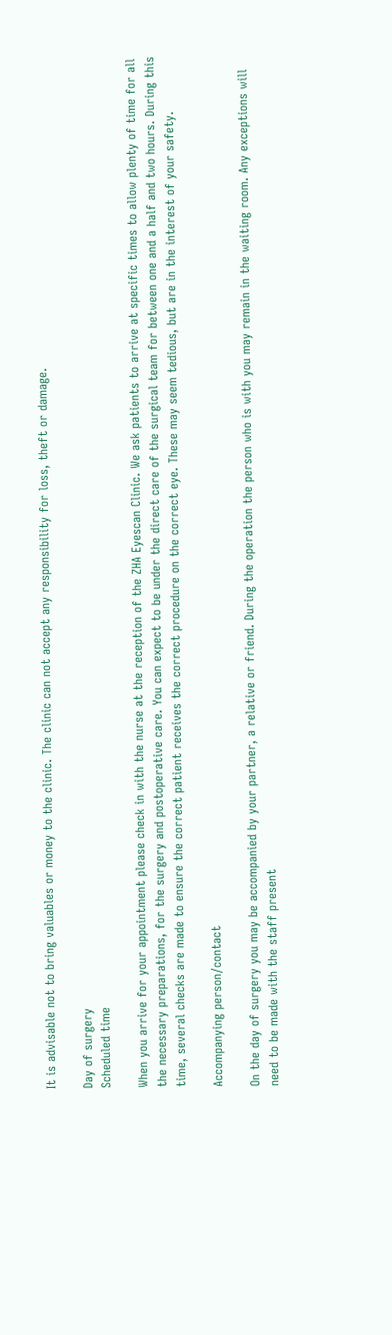It is advisable not to bring valuables or money to the clinic. The clinic can not accept any responsibility for loss, theft or damage.

Day of surgery
Scheduled time

When you arrive for your appointment please check in with the nurse at the reception of the ZHA Eyescan Clinic. We ask patients to arrive at specific times to allow plenty of time for all the necessary preparations, for the surgery and postoperative care. You can expect to be under the direct care of the surgical team for between one and a half and two hours. During this time, several checks are made to ensure the correct patient receives the correct procedure on the correct eye. These may seem tedious, but are in the interest of your safety.

Accompanying person/contact

On the day of surgery you may be accompanied by your partner, a relative or friend. During the operation the person who is with you may remain in the waiting room. Any exceptions will need to be made with the staff present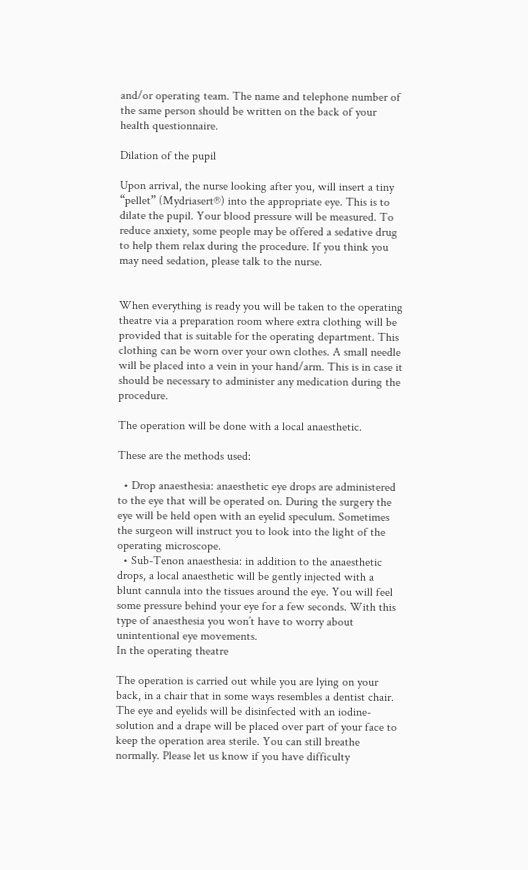and/or operating team. The name and telephone number of the same person should be written on the back of your health questionnaire.

Dilation of the pupil

Upon arrival, the nurse looking after you, will insert a tiny “pellet” (Mydriasert®) into the appropriate eye. This is to dilate the pupil. Your blood pressure will be measured. To reduce anxiety, some people may be offered a sedative drug to help them relax during the procedure. If you think you may need sedation, please talk to the nurse.


When everything is ready you will be taken to the operating theatre via a preparation room where extra clothing will be provided that is suitable for the operating department. This clothing can be worn over your own clothes. A small needle will be placed into a vein in your hand/arm. This is in case it should be necessary to administer any medication during the procedure.

The operation will be done with a local anaesthetic.

These are the methods used:

  • Drop anaesthesia: anaesthetic eye drops are administered to the eye that will be operated on. During the surgery the eye will be held open with an eyelid speculum. Sometimes the surgeon will instruct you to look into the light of the operating microscope.
  • Sub-Tenon anaesthesia: in addition to the anaesthetic drops, a local anaesthetic will be gently injected with a blunt cannula into the tissues around the eye. You will feel some pressure behind your eye for a few seconds. With this type of anaesthesia you won’t have to worry about unintentional eye movements.
In the operating theatre

The operation is carried out while you are lying on your back, in a chair that in some ways resembles a dentist chair. The eye and eyelids will be disinfected with an iodine-solution and a drape will be placed over part of your face to keep the operation area sterile. You can still breathe normally. Please let us know if you have difficulty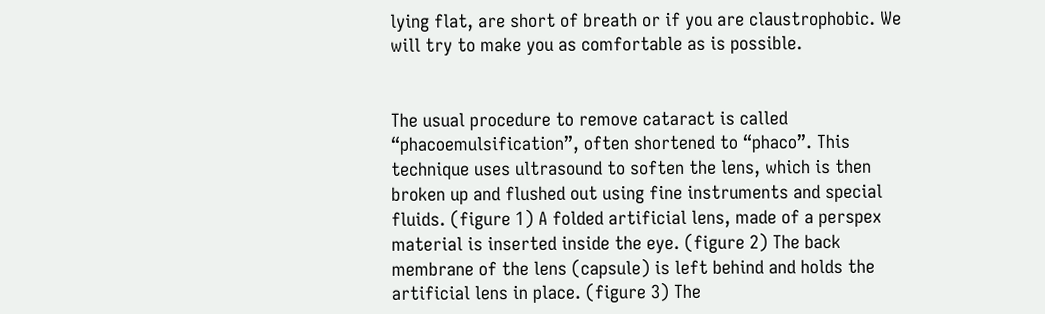lying flat, are short of breath or if you are claustrophobic. We will try to make you as comfortable as is possible.


The usual procedure to remove cataract is called “phacoemulsification”, often shortened to “phaco”. This technique uses ultrasound to soften the lens, which is then broken up and flushed out using fine instruments and special fluids. (figure 1) A folded artificial lens, made of a perspex material is inserted inside the eye. (figure 2) The back membrane of the lens (capsule) is left behind and holds the artificial lens in place. (figure 3) The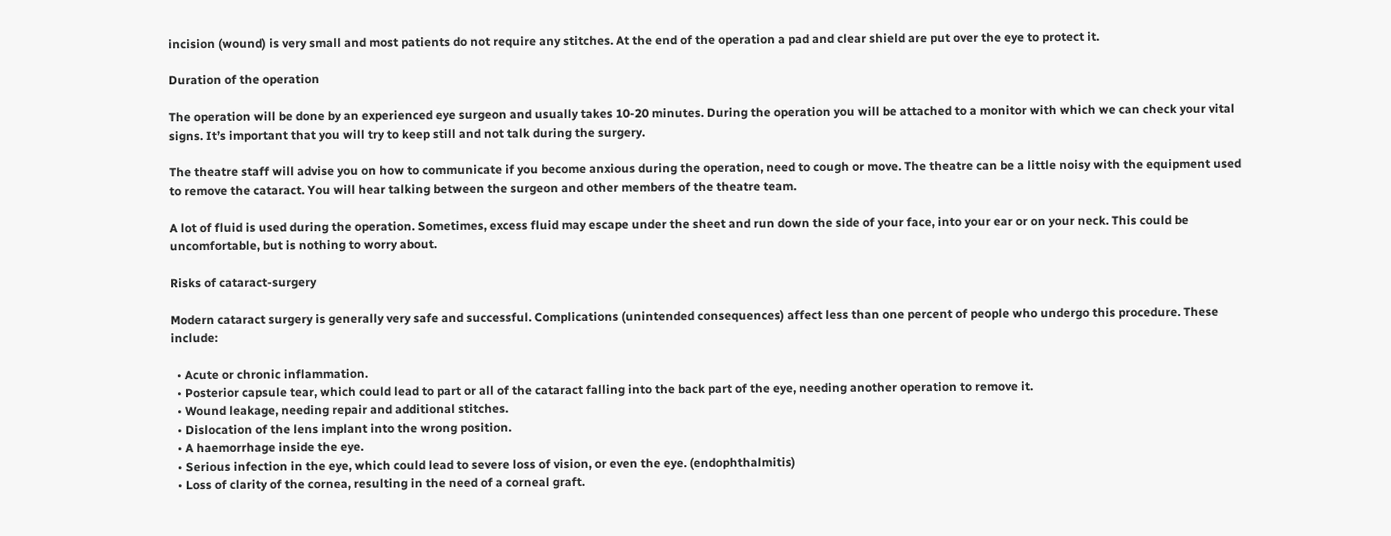incision (wound) is very small and most patients do not require any stitches. At the end of the operation a pad and clear shield are put over the eye to protect it.

Duration of the operation

The operation will be done by an experienced eye surgeon and usually takes 10-20 minutes. During the operation you will be attached to a monitor with which we can check your vital signs. It’s important that you will try to keep still and not talk during the surgery.

The theatre staff will advise you on how to communicate if you become anxious during the operation, need to cough or move. The theatre can be a little noisy with the equipment used to remove the cataract. You will hear talking between the surgeon and other members of the theatre team.

A lot of fluid is used during the operation. Sometimes, excess fluid may escape under the sheet and run down the side of your face, into your ear or on your neck. This could be uncomfortable, but is nothing to worry about.

Risks of cataract-surgery

Modern cataract surgery is generally very safe and successful. Complications (unintended consequences) affect less than one percent of people who undergo this procedure. These include:

  • Acute or chronic inflammation.
  • Posterior capsule tear, which could lead to part or all of the cataract falling into the back part of the eye, needing another operation to remove it.
  • Wound leakage, needing repair and additional stitches.
  • Dislocation of the lens implant into the wrong position.
  • A haemorrhage inside the eye.
  • Serious infection in the eye, which could lead to severe loss of vision, or even the eye. (endophthalmitis)
  • Loss of clarity of the cornea, resulting in the need of a corneal graft.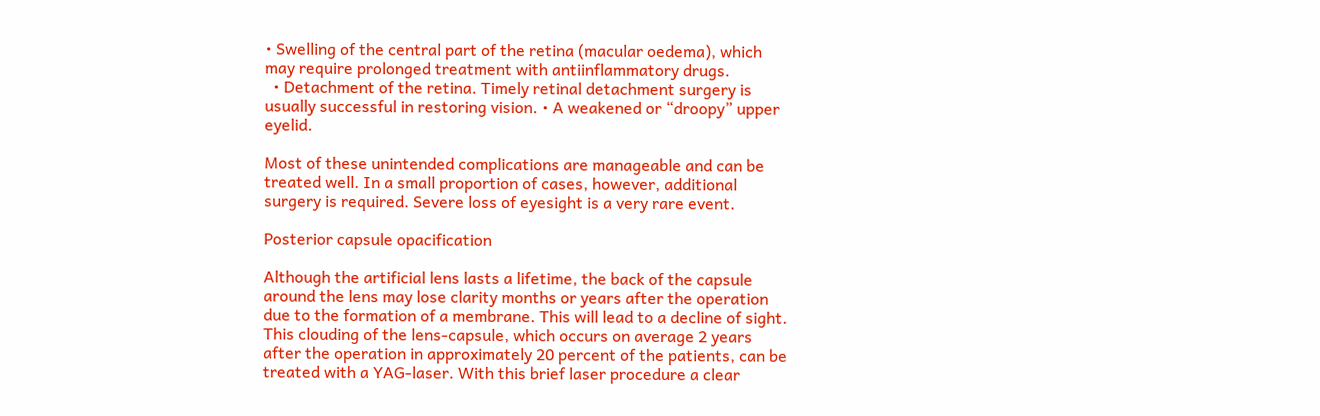• Swelling of the central part of the retina (macular oedema), which may require prolonged treatment with antiinflammatory drugs.
  • Detachment of the retina. Timely retinal detachment surgery is usually successful in restoring vision. • A weakened or “droopy” upper eyelid.

Most of these unintended complications are manageable and can be treated well. In a small proportion of cases, however, additional surgery is required. Severe loss of eyesight is a very rare event.

Posterior capsule opacification

Although the artificial lens lasts a lifetime, the back of the capsule around the lens may lose clarity months or years after the operation due to the formation of a membrane. This will lead to a decline of sight. This clouding of the lens-capsule, which occurs on average 2 years after the operation in approximately 20 percent of the patients, can be treated with a YAG-laser. With this brief laser procedure a clear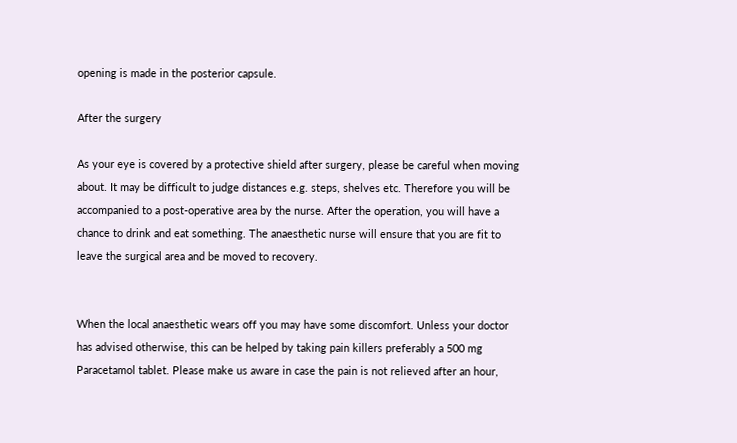opening is made in the posterior capsule.

After the surgery

As your eye is covered by a protective shield after surgery, please be careful when moving about. It may be difficult to judge distances e.g. steps, shelves etc. Therefore you will be accompanied to a post-operative area by the nurse. After the operation, you will have a chance to drink and eat something. The anaesthetic nurse will ensure that you are fit to leave the surgical area and be moved to recovery.


When the local anaesthetic wears off you may have some discomfort. Unless your doctor has advised otherwise, this can be helped by taking pain killers preferably a 500 mg Paracetamol tablet. Please make us aware in case the pain is not relieved after an hour,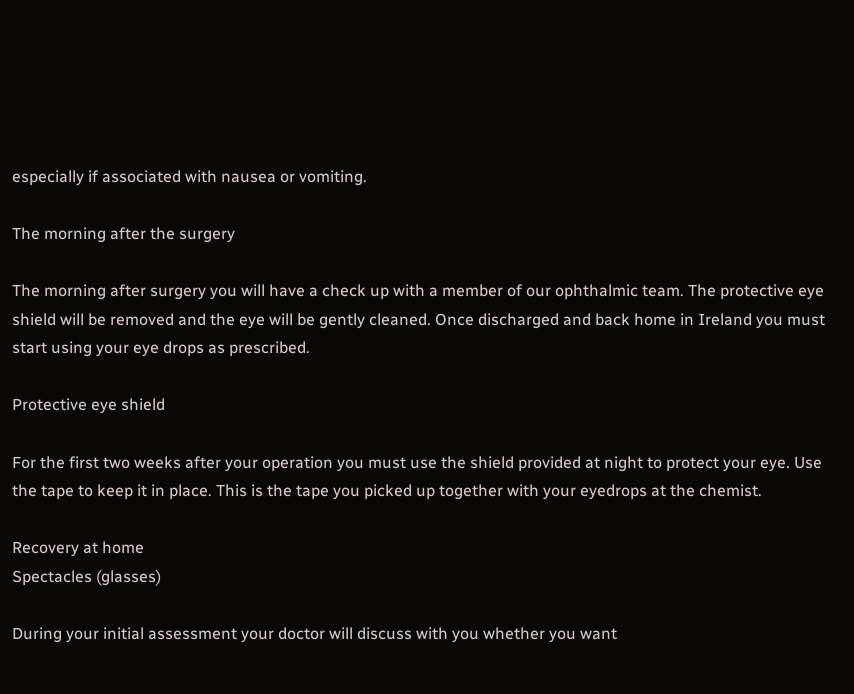especially if associated with nausea or vomiting.

The morning after the surgery

The morning after surgery you will have a check up with a member of our ophthalmic team. The protective eye shield will be removed and the eye will be gently cleaned. Once discharged and back home in Ireland you must start using your eye drops as prescribed.

Protective eye shield

For the first two weeks after your operation you must use the shield provided at night to protect your eye. Use the tape to keep it in place. This is the tape you picked up together with your eyedrops at the chemist.

Recovery at home
Spectacles (glasses)

During your initial assessment your doctor will discuss with you whether you want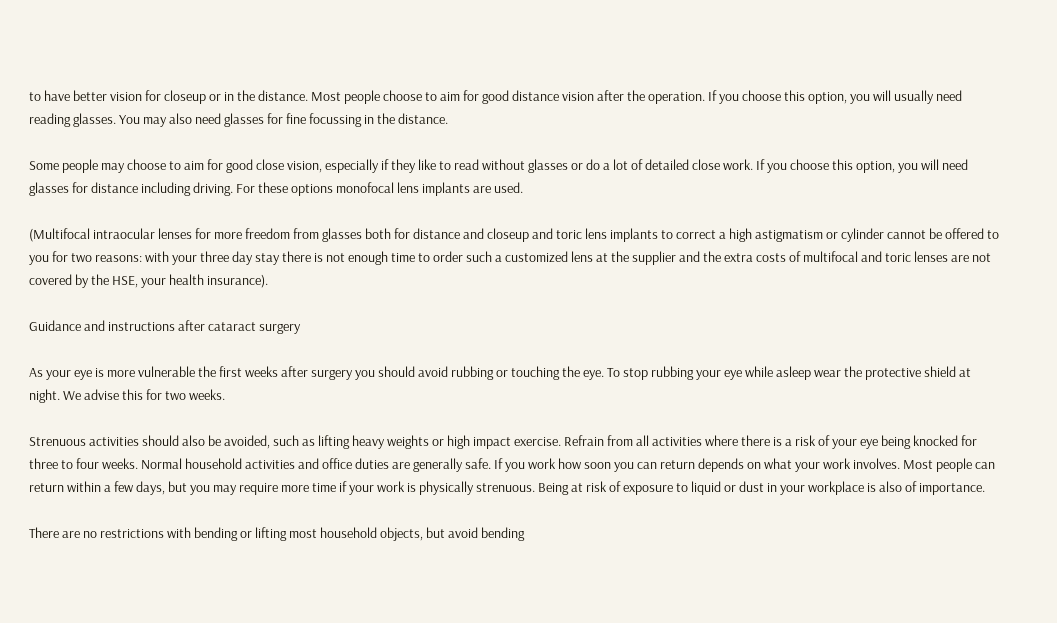to have better vision for closeup or in the distance. Most people choose to aim for good distance vision after the operation. If you choose this option, you will usually need reading glasses. You may also need glasses for fine focussing in the distance.

Some people may choose to aim for good close vision, especially if they like to read without glasses or do a lot of detailed close work. If you choose this option, you will need glasses for distance including driving. For these options monofocal lens implants are used.

(Multifocal intraocular lenses for more freedom from glasses both for distance and closeup and toric lens implants to correct a high astigmatism or cylinder cannot be offered to you for two reasons: with your three day stay there is not enough time to order such a customized lens at the supplier and the extra costs of multifocal and toric lenses are not covered by the HSE, your health insurance).

Guidance and instructions after cataract surgery

As your eye is more vulnerable the first weeks after surgery you should avoid rubbing or touching the eye. To stop rubbing your eye while asleep wear the protective shield at night. We advise this for two weeks.

Strenuous activities should also be avoided, such as lifting heavy weights or high impact exercise. Refrain from all activities where there is a risk of your eye being knocked for three to four weeks. Normal household activities and office duties are generally safe. If you work how soon you can return depends on what your work involves. Most people can return within a few days, but you may require more time if your work is physically strenuous. Being at risk of exposure to liquid or dust in your workplace is also of importance.

There are no restrictions with bending or lifting most household objects, but avoid bending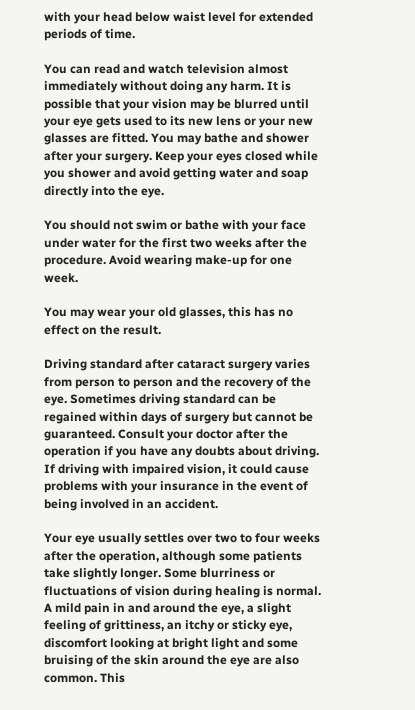with your head below waist level for extended periods of time.

You can read and watch television almost immediately without doing any harm. It is possible that your vision may be blurred until your eye gets used to its new lens or your new glasses are fitted. You may bathe and shower after your surgery. Keep your eyes closed while you shower and avoid getting water and soap directly into the eye.

You should not swim or bathe with your face under water for the first two weeks after the procedure. Avoid wearing make-up for one week.

You may wear your old glasses, this has no effect on the result.

Driving standard after cataract surgery varies from person to person and the recovery of the eye. Sometimes driving standard can be regained within days of surgery but cannot be guaranteed. Consult your doctor after the operation if you have any doubts about driving. If driving with impaired vision, it could cause problems with your insurance in the event of being involved in an accident.

Your eye usually settles over two to four weeks after the operation, although some patients take slightly longer. Some blurriness or fluctuations of vision during healing is normal. A mild pain in and around the eye, a slight feeling of grittiness, an itchy or sticky eye, discomfort looking at bright light and some bruising of the skin around the eye are also common. This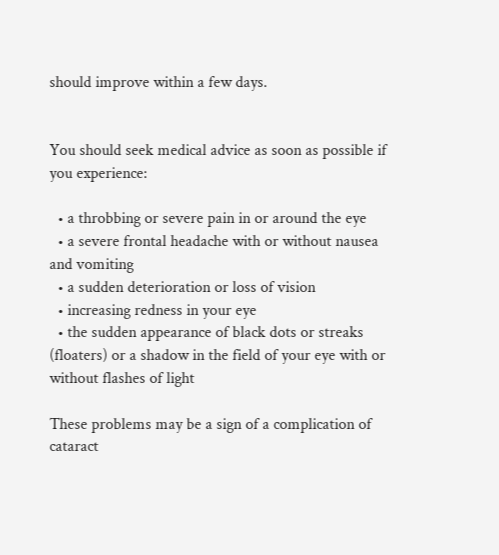should improve within a few days.


You should seek medical advice as soon as possible if you experience:

  • a throbbing or severe pain in or around the eye
  • a severe frontal headache with or without nausea and vomiting
  • a sudden deterioration or loss of vision
  • increasing redness in your eye
  • the sudden appearance of black dots or streaks (floaters) or a shadow in the field of your eye with or without flashes of light

These problems may be a sign of a complication of cataract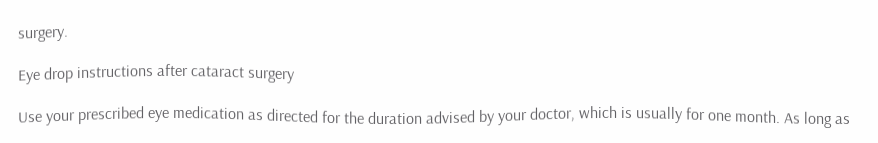surgery.

Eye drop instructions after cataract surgery

Use your prescribed eye medication as directed for the duration advised by your doctor, which is usually for one month. As long as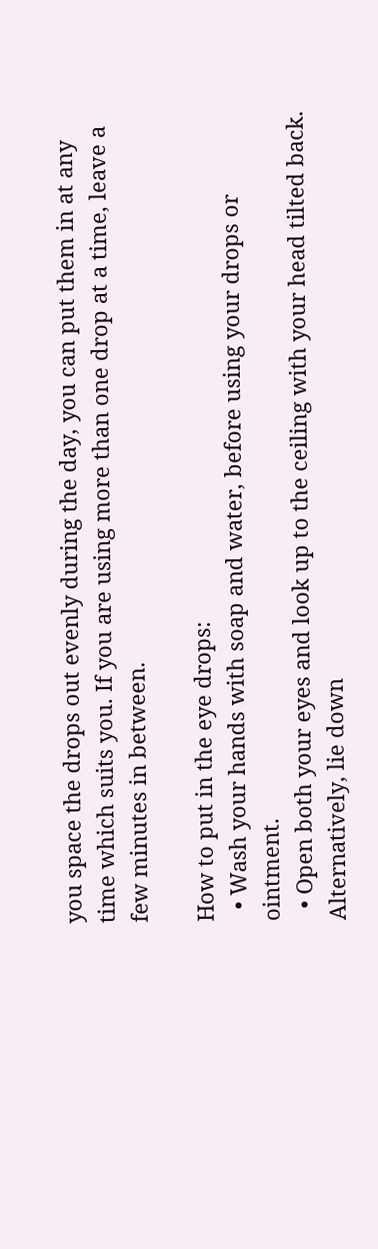you space the drops out evenly during the day, you can put them in at any time which suits you. If you are using more than one drop at a time, leave a few minutes in between.

How to put in the eye drops:
  • Wash your hands with soap and water, before using your drops or ointment.
  • Open both your eyes and look up to the ceiling with your head tilted back. Alternatively, lie down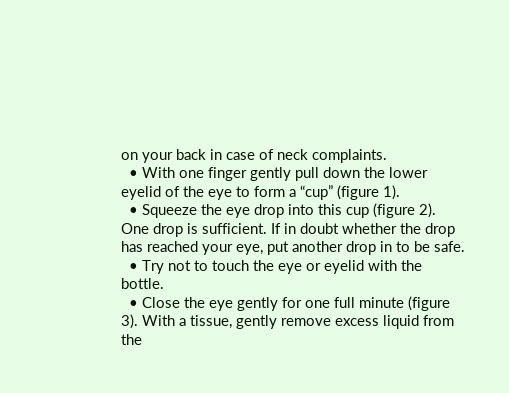on your back in case of neck complaints.
  • With one finger gently pull down the lower eyelid of the eye to form a “cup” (figure 1).
  • Squeeze the eye drop into this cup (figure 2). One drop is sufficient. If in doubt whether the drop has reached your eye, put another drop in to be safe.
  • Try not to touch the eye or eyelid with the bottle.
  • Close the eye gently for one full minute (figure 3). With a tissue, gently remove excess liquid from the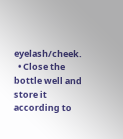eyelash/cheek.
  • Close the bottle well and store it according to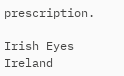prescription.

Irish Eyes Ireland